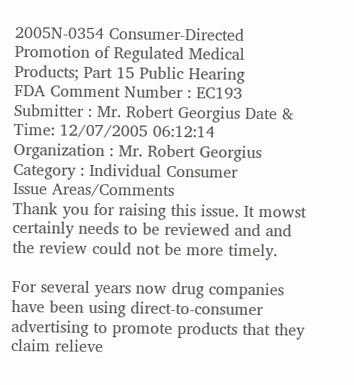2005N-0354 Consumer-Directed Promotion of Regulated Medical Products; Part 15 Public Hearing
FDA Comment Number : EC193
Submitter : Mr. Robert Georgius Date & Time: 12/07/2005 06:12:14
Organization : Mr. Robert Georgius
Category : Individual Consumer
Issue Areas/Comments
Thank you for raising this issue. It mowst certainly needs to be reviewed and and the review could not be more timely.

For several years now drug companies have been using direct-to-consumer advertising to promote products that they claim relieve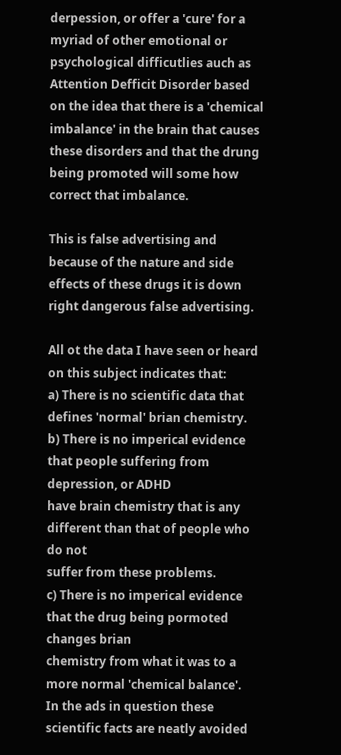derpession, or offer a 'cure' for a myriad of other emotional or psychological difficutlies auch as Attention Defficit Disorder based on the idea that there is a 'chemical imbalance' in the brain that causes these disorders and that the drung being promoted will some how correct that imbalance.

This is false advertising and because of the nature and side effects of these drugs it is down right dangerous false advertising.

All ot the data I have seen or heard on this subject indicates that:
a) There is no scientific data that defines 'normal' brian chemistry.
b) There is no imperical evidence that people suffering from depression, or ADHD
have brain chemistry that is any different than that of people who do not
suffer from these problems.
c) There is no imperical evidence that the drug being pormoted changes brian
chemistry from what it was to a more normal 'chemical balance'.
In the ads in question these scientific facts are neatly avoided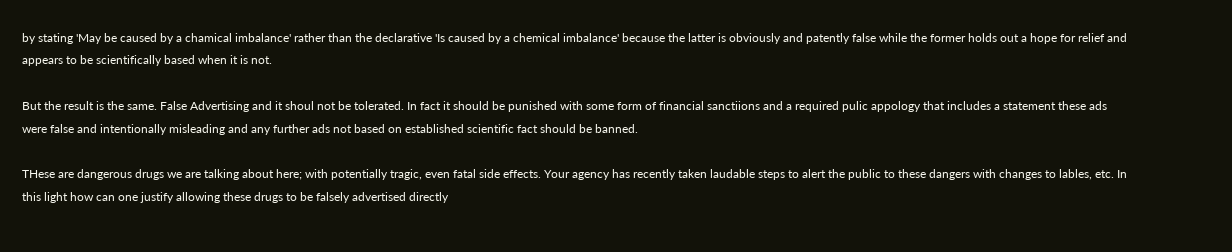by stating 'May be caused by a chamical imbalance' rather than the declarative 'Is caused by a chemical imbalance' because the latter is obviously and patently false while the former holds out a hope for relief and appears to be scientifically based when it is not.

But the result is the same. False Advertising and it shoul not be tolerated. In fact it should be punished with some form of financial sanctiions and a required pulic appology that includes a statement these ads were false and intentionally misleading and any further ads not based on established scientific fact should be banned.

THese are dangerous drugs we are talking about here; with potentially tragic, even fatal side effects. Your agency has recently taken laudable steps to alert the public to these dangers with changes to lables, etc. In this light how can one justify allowing these drugs to be falsely advertised directly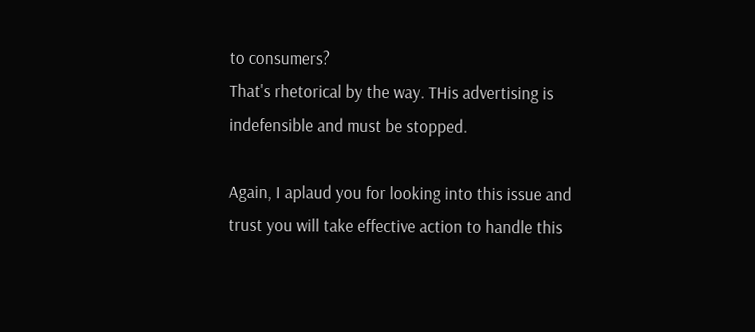to consumers?
That's rhetorical by the way. THis advertising is indefensible and must be stopped.

Again, I aplaud you for looking into this issue and trust you will take effective action to handle this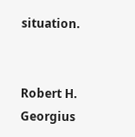situation.


Robert H. Georgius